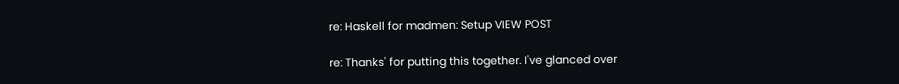re: Haskell for madmen: Setup VIEW POST

re: Thanks' for putting this together. I've glanced over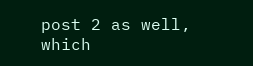post 2 as well, which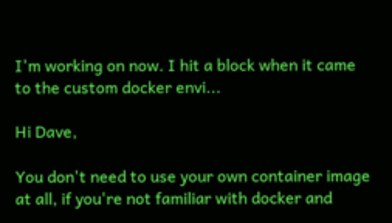I'm working on now. I hit a block when it came to the custom docker envi...

Hi Dave,

You don't need to use your own container image at all, if you're not familiar with docker and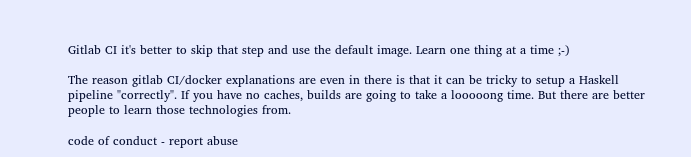Gitlab CI it's better to skip that step and use the default image. Learn one thing at a time ;-)

The reason gitlab CI/docker explanations are even in there is that it can be tricky to setup a Haskell pipeline "correctly". If you have no caches, builds are going to take a looooong time. But there are better people to learn those technologies from.

code of conduct - report abuse